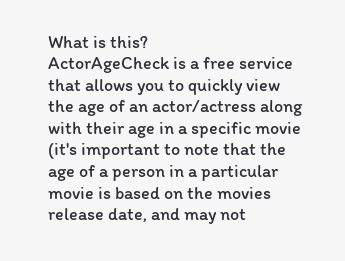What is this?
ActorAgeCheck is a free service that allows you to quickly view the age of an actor/actress along with their age in a specific movie (it's important to note that the age of a person in a particular movie is based on the movies release date, and may not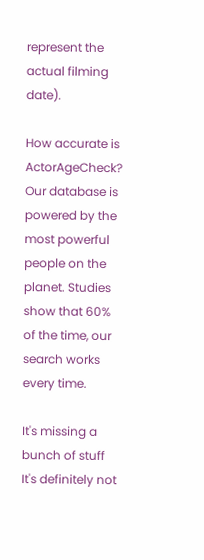represent the actual filming date).

How accurate is ActorAgeCheck?
Our database is powered by the most powerful people on the planet. Studies show that 60% of the time, our search works every time.

It's missing a bunch of stuff
It's definitely not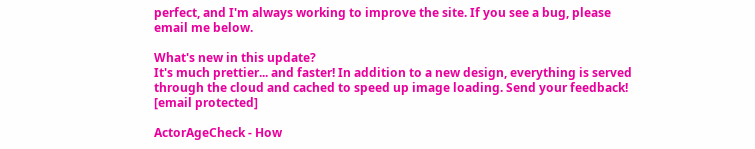perfect, and I'm always working to improve the site. If you see a bug, please email me below.

What's new in this update?
It's much prettier... and faster! In addition to a new design, everything is served through the cloud and cached to speed up image loading. Send your feedback! [email protected]

ActorAgeCheck - How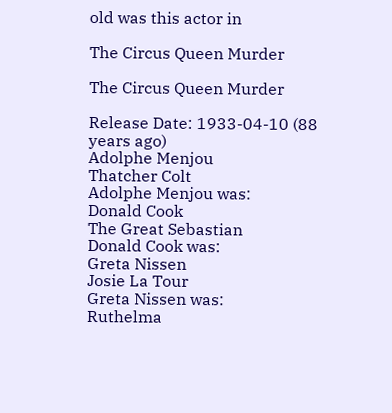old was this actor in

The Circus Queen Murder

The Circus Queen Murder

Release Date: 1933-04-10 (88 years ago)
Adolphe Menjou
Thatcher Colt
Adolphe Menjou was:
Donald Cook
The Great Sebastian
Donald Cook was:
Greta Nissen
Josie La Tour
Greta Nissen was:
Ruthelma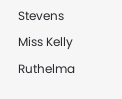Stevens
Miss Kelly
Ruthelma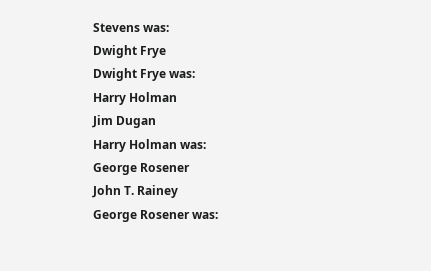Stevens was:
Dwight Frye
Dwight Frye was:
Harry Holman
Jim Dugan
Harry Holman was:
George Rosener
John T. Rainey
George Rosener was: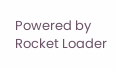Powered by Rocket Loader